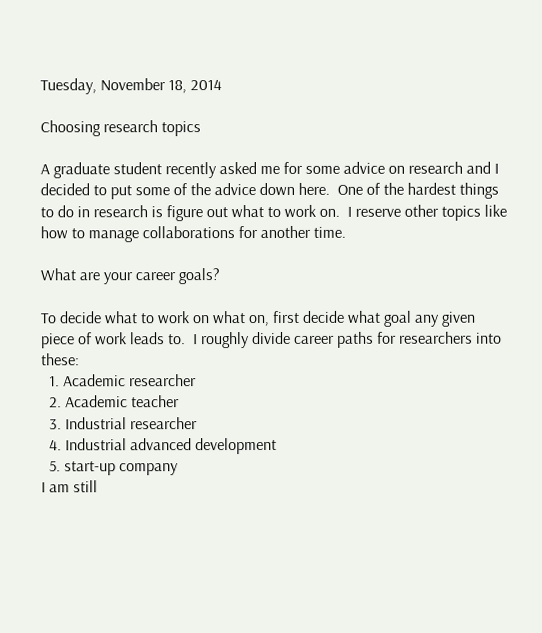Tuesday, November 18, 2014

Choosing research topics

A graduate student recently asked me for some advice on research and I decided to put some of the advice down here.  One of the hardest things to do in research is figure out what to work on.  I reserve other topics like how to manage collaborations for another time.

What are your career goals?

To decide what to work on what on, first decide what goal any given piece of work leads to.  I roughly divide career paths for researchers into these:
  1. Academic researcher
  2. Academic teacher
  3. Industrial researcher
  4. Industrial advanced development
  5. start-up company
I am still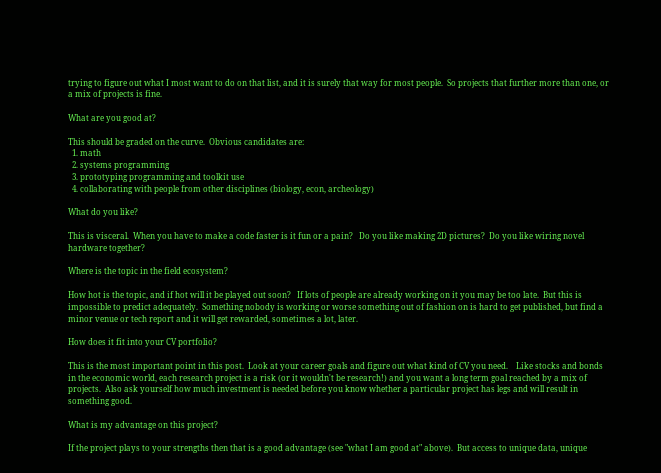trying to figure out what I most want to do on that list, and it is surely that way for most people.  So projects that further more than one, or a mix of projects is fine.

What are you good at?

This should be graded on the curve.  Obvious candidates are:
  1. math
  2. systems programming
  3. prototyping programming and toolkit use
  4. collaborating with people from other disciplines (biology, econ, archeology)

What do you like?

This is visceral.  When you have to make a code faster is it fun or a pain?   Do you like making 2D pictures?  Do you like wiring novel hardware together?

Where is the topic in the field ecosystem?

How hot is the topic, and if hot will it be played out soon?   If lots of people are already working on it you may be too late.  But this is impossible to predict adequately.  Something nobody is working or worse something out of fashion on is hard to get published, but find a minor venue or tech report and it will get rewarded, sometimes a lot, later.

How does it fit into your CV portfolio?

This is the most important point in this post.  Look at your career goals and figure out what kind of CV you need.    Like stocks and bonds in the economic world, each research project is a risk (or it wouldn't be research!) and you want a long term goal reached by a mix of projects.  Also ask yourself how much investment is needed before you know whether a particular project has legs and will result in something good.

What is my advantage on this project?

If the project plays to your strengths then that is a good advantage (see "what I am good at" above).  But access to unique data, unique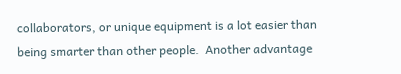collaborators, or unique equipment is a lot easier than being smarter than other people.  Another advantage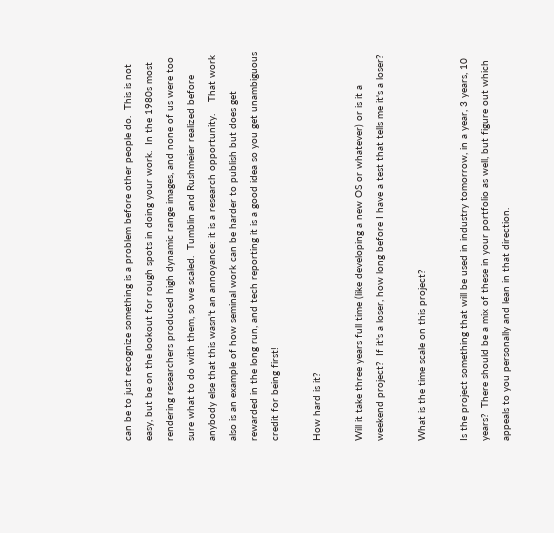can be to just recognize something is a problem before other people do.  This is not easy, but be on the lookout for rough spots in doing your work.  In the 1980s most rendering researchers produced high dynamic range images, and none of us were too sure what to do with them, so we scaled.  Tumblin and Rushmeier realized before anybody else that this wasn't an annoyance: it is a research opportunity.    That work also is an example of how seminal work can be harder to publish but does get rewarded in the long run, and tech reporting it is a good idea so you get unambiguous credit for being first!

How hard is it?

Will it take three years full time (like developing a new OS or whatever) or is it a weekend project?  If it's a loser, how long before I have a test that tells me it's a loser?

What is the time scale on this project?

Is the project something that will be used in industry tomorrow, in a year, 3 years, 10 years?  There should be a mix of these in your portfolio as well, but figure out which appeals to you personally and lean in that direction.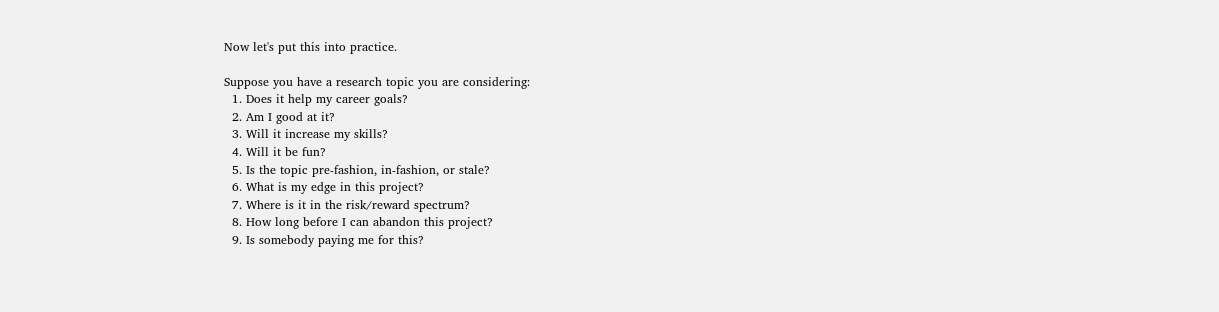Now let's put this into practice.

Suppose you have a research topic you are considering:
  1. Does it help my career goals?
  2. Am I good at it?
  3. Will it increase my skills?
  4. Will it be fun?
  5. Is the topic pre-fashion, in-fashion, or stale?
  6. What is my edge in this project?
  7. Where is it in the risk/reward spectrum?
  8. How long before I can abandon this project?
  9. Is somebody paying me for this?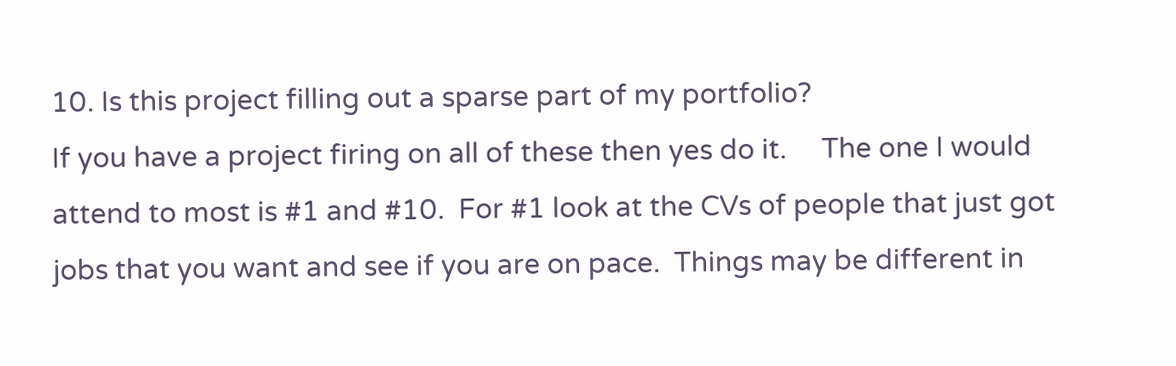10. Is this project filling out a sparse part of my portfolio?
If you have a project firing on all of these then yes do it.     The one I would attend to most is #1 and #10.  For #1 look at the CVs of people that just got jobs that you want and see if you are on pace.  Things may be different in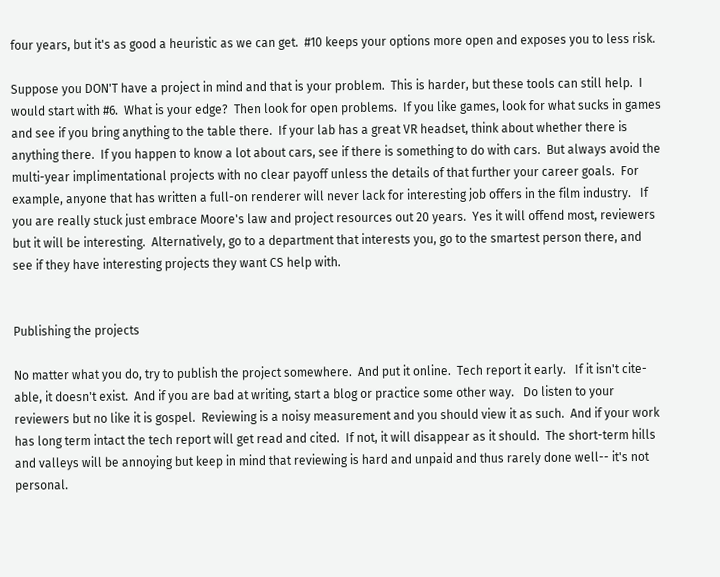four years, but it's as good a heuristic as we can get.  #10 keeps your options more open and exposes you to less risk.

Suppose you DON'T have a project in mind and that is your problem.  This is harder, but these tools can still help.  I would start with #6.  What is your edge?  Then look for open problems.  If you like games, look for what sucks in games and see if you bring anything to the table there.  If your lab has a great VR headset, think about whether there is anything there.  If you happen to know a lot about cars, see if there is something to do with cars.  But always avoid the multi-year implimentational projects with no clear payoff unless the details of that further your career goals.  For example, anyone that has written a full-on renderer will never lack for interesting job offers in the film industry.   If you are really stuck just embrace Moore's law and project resources out 20 years.  Yes it will offend most, reviewers but it will be interesting.  Alternatively, go to a department that interests you, go to the smartest person there, and see if they have interesting projects they want CS help with.


Publishing the projects

No matter what you do, try to publish the project somewhere.  And put it online.  Tech report it early.   If it isn't cite-able, it doesn't exist.  And if you are bad at writing, start a blog or practice some other way.   Do listen to your reviewers but no like it is gospel.  Reviewing is a noisy measurement and you should view it as such.  And if your work has long term intact the tech report will get read and cited.  If not, it will disappear as it should.  The short-term hills and valleys will be annoying but keep in mind that reviewing is hard and unpaid and thus rarely done well-- it's not personal.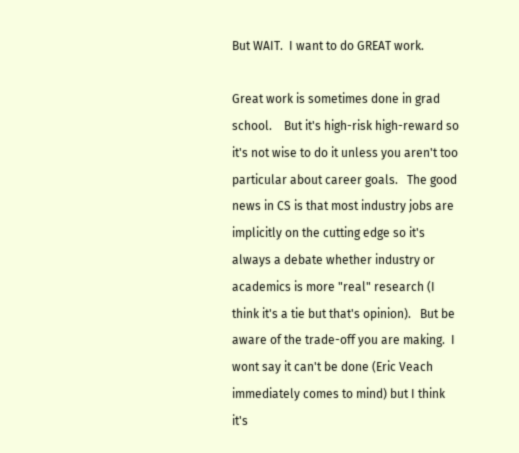But WAIT.  I want to do GREAT work.

Great work is sometimes done in grad school.    But it's high-risk high-reward so it's not wise to do it unless you aren't too particular about career goals.   The good news in CS is that most industry jobs are implicitly on the cutting edge so it's always a debate whether industry or academics is more "real" research (I think it's a tie but that's opinion).   But be aware of the trade-off you are making.  I wont say it can't be done (Eric Veach immediately comes to mind) but I think it's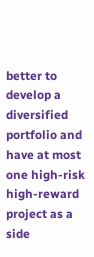better to develop a diversified portfolio and have at most one high-risk high-reward project as a side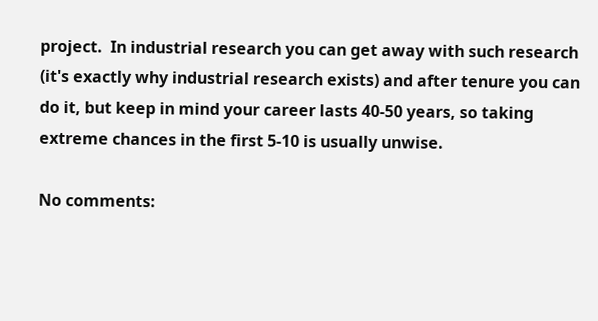project.  In industrial research you can get away with such research (it's exactly why industrial research exists) and after tenure you can do it, but keep in mind your career lasts 40-50 years, so taking extreme chances in the first 5-10 is usually unwise.

No comments: